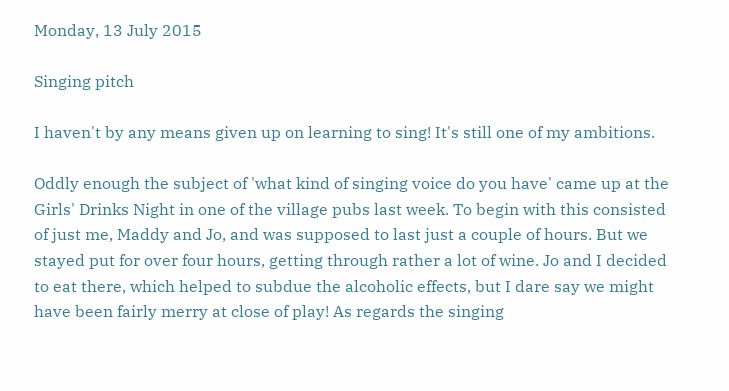Monday, 13 July 2015

Singing pitch

I haven't by any means given up on learning to sing! It's still one of my ambitions.

Oddly enough the subject of 'what kind of singing voice do you have' came up at the Girls' Drinks Night in one of the village pubs last week. To begin with this consisted of just me, Maddy and Jo, and was supposed to last just a couple of hours. But we stayed put for over four hours, getting through rather a lot of wine. Jo and I decided to eat there, which helped to subdue the alcoholic effects, but I dare say we might have been fairly merry at close of play! As regards the singing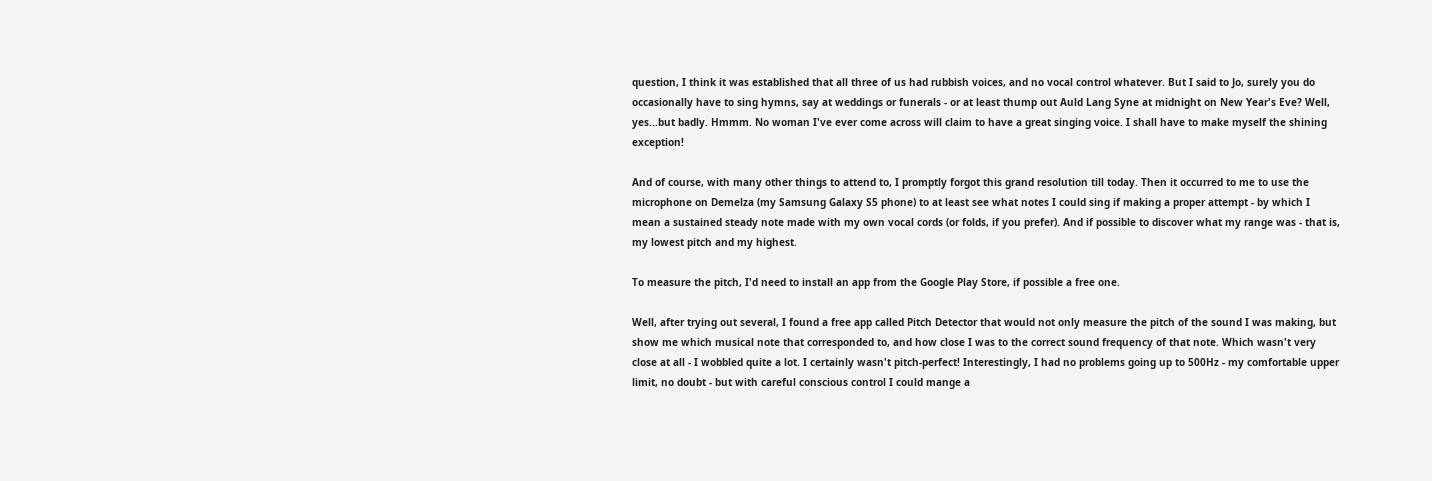question, I think it was established that all three of us had rubbish voices, and no vocal control whatever. But I said to Jo, surely you do occasionally have to sing hymns, say at weddings or funerals - or at least thump out Auld Lang Syne at midnight on New Year's Eve? Well, yes...but badly. Hmmm. No woman I've ever come across will claim to have a great singing voice. I shall have to make myself the shining exception!

And of course, with many other things to attend to, I promptly forgot this grand resolution till today. Then it occurred to me to use the microphone on Demelza (my Samsung Galaxy S5 phone) to at least see what notes I could sing if making a proper attempt - by which I mean a sustained steady note made with my own vocal cords (or folds, if you prefer). And if possible to discover what my range was - that is, my lowest pitch and my highest.

To measure the pitch, I'd need to install an app from the Google Play Store, if possible a free one.

Well, after trying out several, I found a free app called Pitch Detector that would not only measure the pitch of the sound I was making, but show me which musical note that corresponded to, and how close I was to the correct sound frequency of that note. Which wasn't very close at all - I wobbled quite a lot. I certainly wasn't pitch-perfect! Interestingly, I had no problems going up to 500Hz - my comfortable upper limit, no doubt - but with careful conscious control I could mange a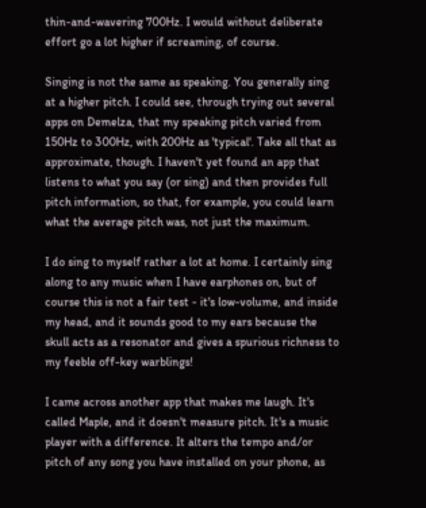thin-and-wavering 700Hz. I would without deliberate effort go a lot higher if screaming, of course.

Singing is not the same as speaking. You generally sing at a higher pitch. I could see, through trying out several apps on Demelza, that my speaking pitch varied from 150Hz to 300Hz, with 200Hz as 'typical'. Take all that as approximate, though. I haven't yet found an app that listens to what you say (or sing) and then provides full pitch information, so that, for example, you could learn what the average pitch was, not just the maximum.

I do sing to myself rather a lot at home. I certainly sing along to any music when I have earphones on, but of course this is not a fair test - it's low-volume, and inside my head, and it sounds good to my ears because the skull acts as a resonator and gives a spurious richness to my feeble off-key warblings!

I came across another app that makes me laugh. It's called Maple, and it doesn't measure pitch. It's a music player with a difference. It alters the tempo and/or pitch of any song you have installed on your phone, as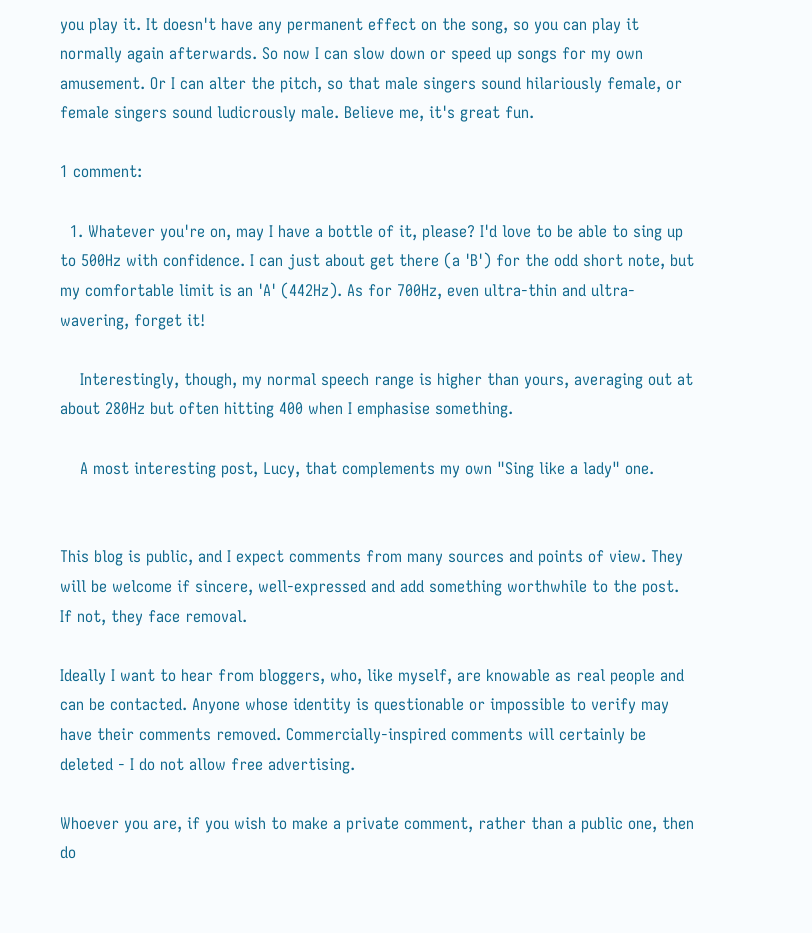you play it. It doesn't have any permanent effect on the song, so you can play it normally again afterwards. So now I can slow down or speed up songs for my own amusement. Or I can alter the pitch, so that male singers sound hilariously female, or female singers sound ludicrously male. Believe me, it's great fun.

1 comment:

  1. Whatever you're on, may I have a bottle of it, please? I'd love to be able to sing up to 500Hz with confidence. I can just about get there (a 'B') for the odd short note, but my comfortable limit is an 'A' (442Hz). As for 700Hz, even ultra-thin and ultra-wavering, forget it!

    Interestingly, though, my normal speech range is higher than yours, averaging out at about 280Hz but often hitting 400 when I emphasise something.

    A most interesting post, Lucy, that complements my own "Sing like a lady" one.


This blog is public, and I expect comments from many sources and points of view. They will be welcome if sincere, well-expressed and add something worthwhile to the post. If not, they face removal.

Ideally I want to hear from bloggers, who, like myself, are knowable as real people and can be contacted. Anyone whose identity is questionable or impossible to verify may have their comments removed. Commercially-inspired comments will certainly be deleted - I do not allow free advertising.

Whoever you are, if you wish to make a private comment, rather than a public one, then do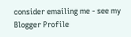consider emailing me - see my Blogger Profile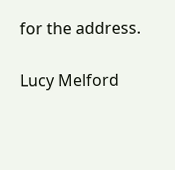for the address.

Lucy Melford